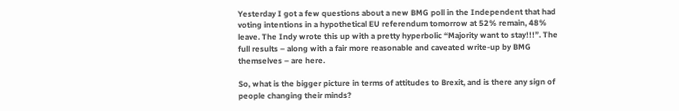Yesterday I got a few questions about a new BMG poll in the Independent that had voting intentions in a hypothetical EU referendum tomorrow at 52% remain, 48% leave. The Indy wrote this up with a pretty hyperbolic “Majority want to stay!!!”. The full results – along with a fair more reasonable and caveated write-up by BMG themselves – are here.

So, what is the bigger picture in terms of attitudes to Brexit, and is there any sign of people changing their minds?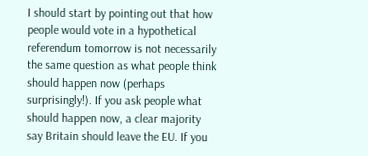I should start by pointing out that how people would vote in a hypothetical referendum tomorrow is not necessarily the same question as what people think should happen now (perhaps surprisingly!). If you ask people what should happen now, a clear majority say Britain should leave the EU. If you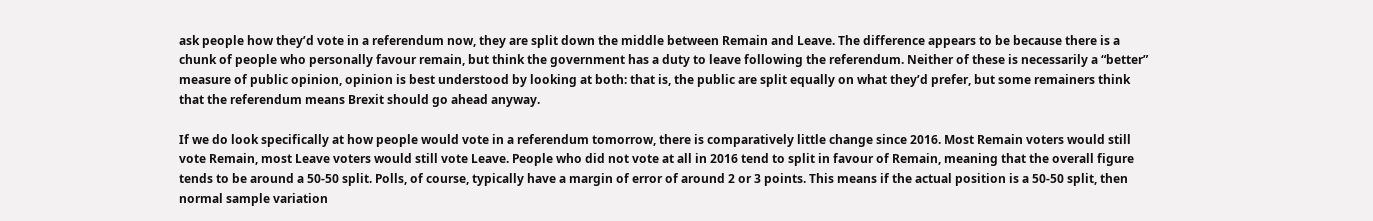ask people how they’d vote in a referendum now, they are split down the middle between Remain and Leave. The difference appears to be because there is a chunk of people who personally favour remain, but think the government has a duty to leave following the referendum. Neither of these is necessarily a “better” measure of public opinion, opinion is best understood by looking at both: that is, the public are split equally on what they’d prefer, but some remainers think that the referendum means Brexit should go ahead anyway.

If we do look specifically at how people would vote in a referendum tomorrow, there is comparatively little change since 2016. Most Remain voters would still vote Remain, most Leave voters would still vote Leave. People who did not vote at all in 2016 tend to split in favour of Remain, meaning that the overall figure tends to be around a 50-50 split. Polls, of course, typically have a margin of error of around 2 or 3 points. This means if the actual position is a 50-50 split, then normal sample variation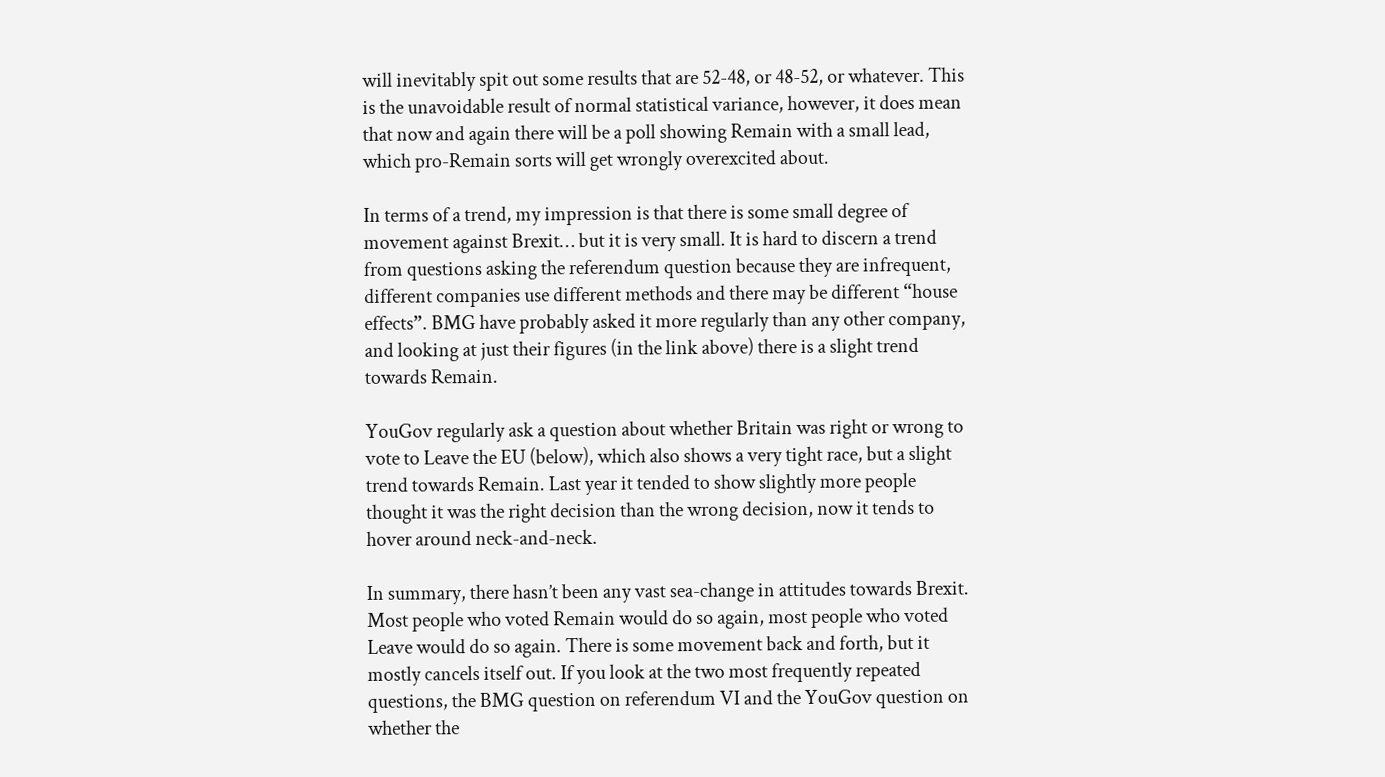will inevitably spit out some results that are 52-48, or 48-52, or whatever. This is the unavoidable result of normal statistical variance, however, it does mean that now and again there will be a poll showing Remain with a small lead, which pro-Remain sorts will get wrongly overexcited about.

In terms of a trend, my impression is that there is some small degree of movement against Brexit… but it is very small. It is hard to discern a trend from questions asking the referendum question because they are infrequent, different companies use different methods and there may be different “house effects”. BMG have probably asked it more regularly than any other company, and looking at just their figures (in the link above) there is a slight trend towards Remain.

YouGov regularly ask a question about whether Britain was right or wrong to vote to Leave the EU (below), which also shows a very tight race, but a slight trend towards Remain. Last year it tended to show slightly more people thought it was the right decision than the wrong decision, now it tends to hover around neck-and-neck.

In summary, there hasn’t been any vast sea-change in attitudes towards Brexit. Most people who voted Remain would do so again, most people who voted Leave would do so again. There is some movement back and forth, but it mostly cancels itself out. If you look at the two most frequently repeated questions, the BMG question on referendum VI and the YouGov question on whether the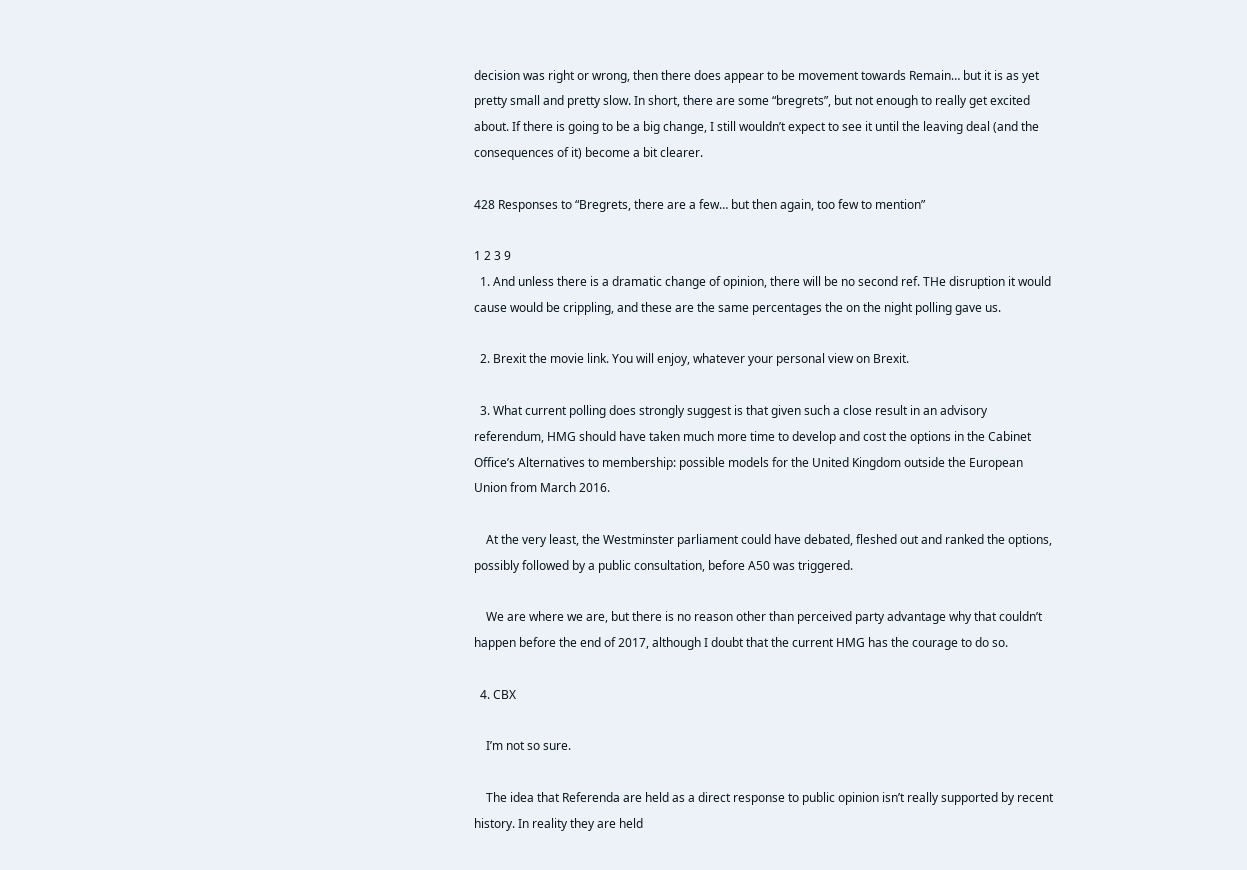decision was right or wrong, then there does appear to be movement towards Remain… but it is as yet pretty small and pretty slow. In short, there are some “bregrets”, but not enough to really get excited about. If there is going to be a big change, I still wouldn’t expect to see it until the leaving deal (and the consequences of it) become a bit clearer.

428 Responses to “Bregrets, there are a few… but then again, too few to mention”

1 2 3 9
  1. And unless there is a dramatic change of opinion, there will be no second ref. THe disruption it would cause would be crippling, and these are the same percentages the on the night polling gave us.

  2. Brexit the movie link. You will enjoy, whatever your personal view on Brexit.

  3. What current polling does strongly suggest is that given such a close result in an advisory referendum, HMG should have taken much more time to develop and cost the options in the Cabinet Office’s Alternatives to membership: possible models for the United Kingdom outside the European Union from March 2016.

    At the very least, the Westminster parliament could have debated, fleshed out and ranked the options, possibly followed by a public consultation, before A50 was triggered.

    We are where we are, but there is no reason other than perceived party advantage why that couldn’t happen before the end of 2017, although I doubt that the current HMG has the courage to do so.

  4. CBX

    I’m not so sure.

    The idea that Referenda are held as a direct response to public opinion isn’t really supported by recent history. In reality they are held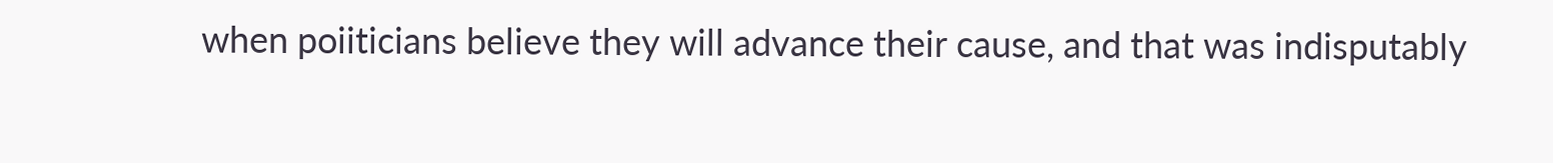when poiiticians believe they will advance their cause, and that was indisputably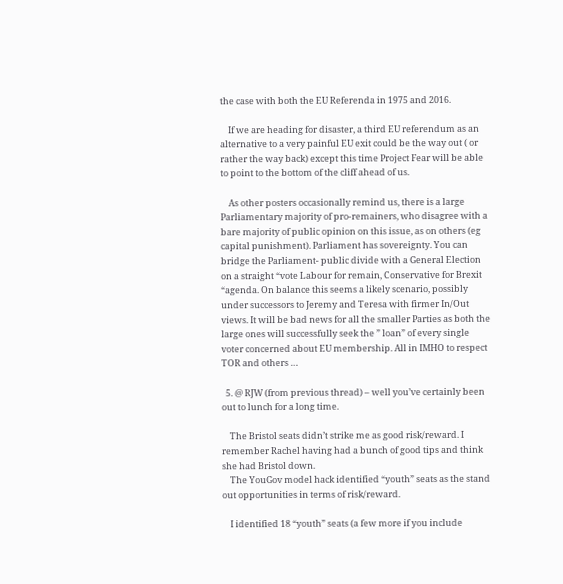the case with both the EU Referenda in 1975 and 2016.

    If we are heading for disaster, a third EU referendum as an alternative to a very painful EU exit could be the way out ( or rather the way back) except this time Project Fear will be able to point to the bottom of the cliff ahead of us.

    As other posters occasionally remind us, there is a large Parliamentary majority of pro-remainers, who disagree with a bare majority of public opinion on this issue, as on others (eg capital punishment). Parliament has sovereignty. You can bridge the Parliament- public divide with a General Election on a straight “vote Labour for remain, Conservative for Brexit “agenda. On balance this seems a likely scenario, possibly under successors to Jeremy and Teresa with firmer In/Out views. It will be bad news for all the smaller Parties as both the large ones will successfully seek the ” loan” of every single voter concerned about EU membership. All in IMHO to respect TOR and others …

  5. @ RJW (from previous thread) – well you’ve certainly been out to lunch for a long time.

    The Bristol seats didn’t strike me as good risk/reward. I remember Rachel having had a bunch of good tips and think she had Bristol down.
    The YouGov model hack identified “youth” seats as the stand out opportunities in terms of risk/reward.

    I identified 18 “youth” seats (a few more if you include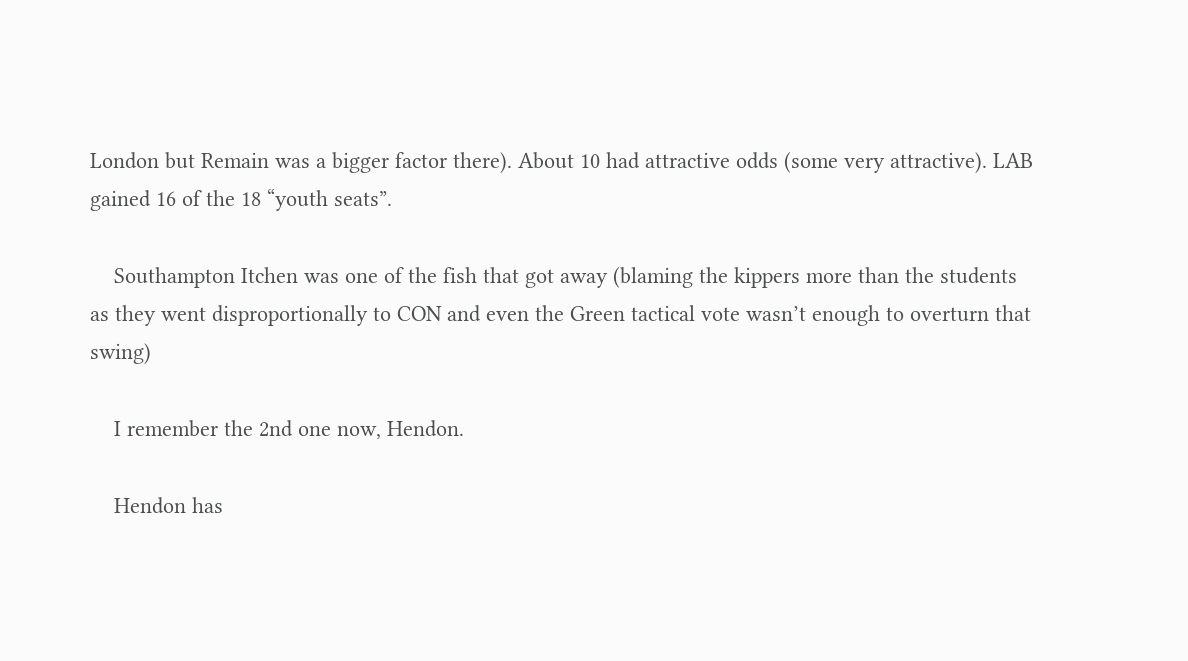London but Remain was a bigger factor there). About 10 had attractive odds (some very attractive). LAB gained 16 of the 18 “youth seats”.

    Southampton Itchen was one of the fish that got away (blaming the kippers more than the students as they went disproportionally to CON and even the Green tactical vote wasn’t enough to overturn that swing)

    I remember the 2nd one now, Hendon.

    Hendon has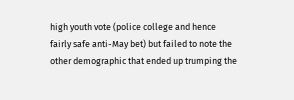high youth vote (police college and hence fairly safe anti-May bet) but failed to note the other demographic that ended up trumping the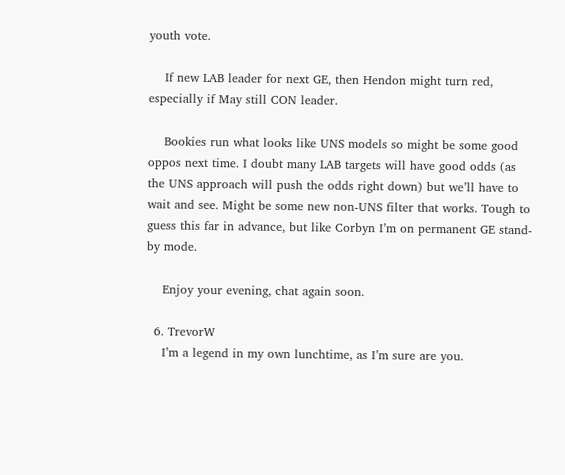youth vote.

    If new LAB leader for next GE, then Hendon might turn red, especially if May still CON leader.

    Bookies run what looks like UNS models so might be some good oppos next time. I doubt many LAB targets will have good odds (as the UNS approach will push the odds right down) but we’ll have to wait and see. Might be some new non-UNS filter that works. Tough to guess this far in advance, but like Corbyn I’m on permanent GE stand-by mode.

    Enjoy your evening, chat again soon.

  6. TrevorW
    I’m a legend in my own lunchtime, as I’m sure are you.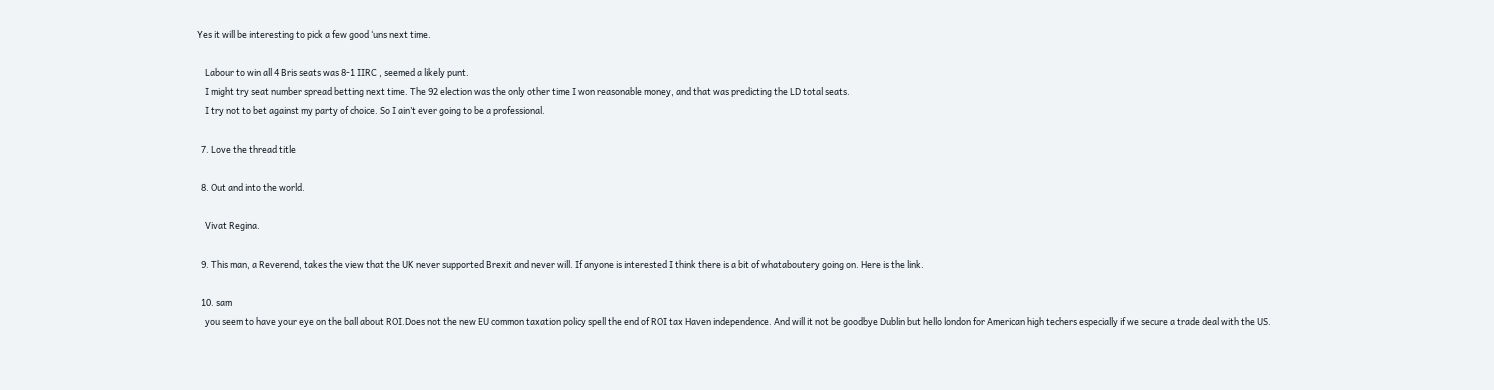Yes it will be interesting to pick a few good ‘uns next time.

    Labour to win all 4 Bris seats was 8-1 IIRC , seemed a likely punt.
    I might try seat number spread betting next time. The 92 election was the only other time I won reasonable money, and that was predicting the LD total seats.
    I try not to bet against my party of choice. So I ain’t ever going to be a professional.

  7. Love the thread title

  8. Out and into the world.

    Vivat Regina.

  9. This man, a Reverend, takes the view that the UK never supported Brexit and never will. If anyone is interested I think there is a bit of whataboutery going on. Here is the link.

  10. sam
    you seem to have your eye on the ball about ROI.Does not the new EU common taxation policy spell the end of ROI tax Haven independence. And will it not be goodbye Dublin but hello london for American high techers especially if we secure a trade deal with the US.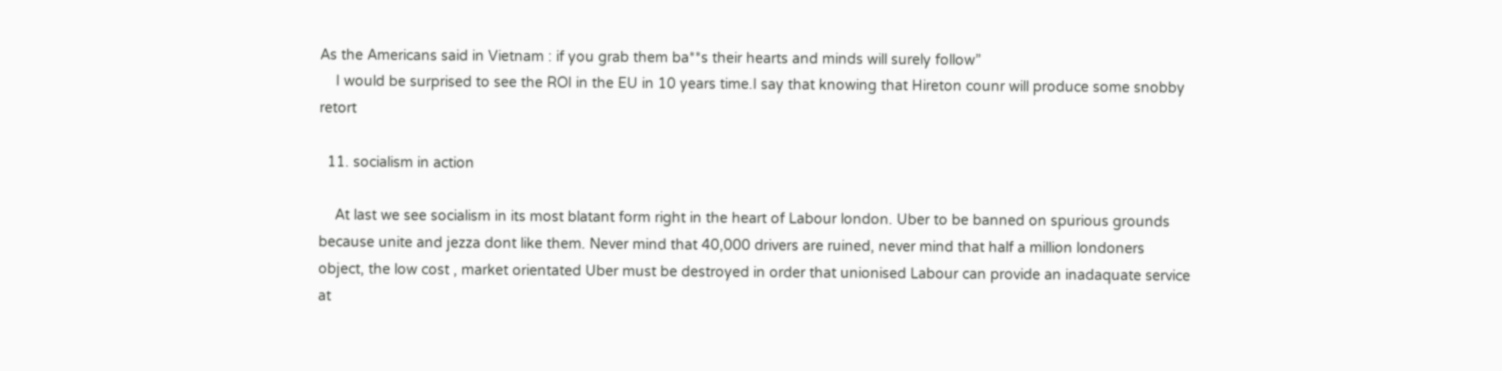As the Americans said in Vietnam : if you grab them ba**s their hearts and minds will surely follow”
    I would be surprised to see the ROI in the EU in 10 years time.I say that knowing that Hireton counr will produce some snobby retort

  11. socialism in action

    At last we see socialism in its most blatant form right in the heart of Labour london. Uber to be banned on spurious grounds because unite and jezza dont like them. Never mind that 40,000 drivers are ruined, never mind that half a million londoners object, the low cost , market orientated Uber must be destroyed in order that unionised Labour can provide an inadaquate service at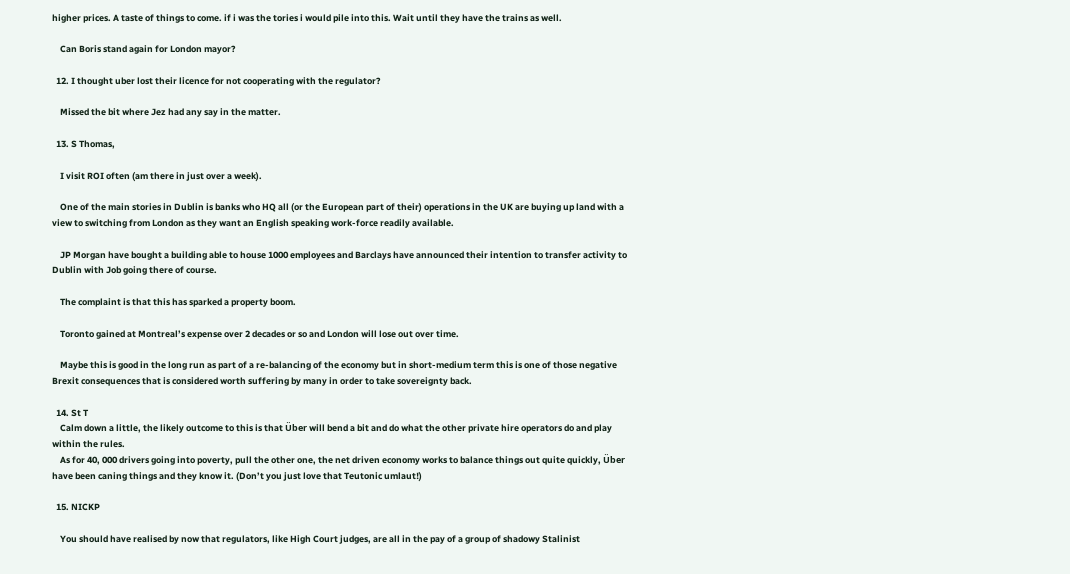higher prices. A taste of things to come. if i was the tories i would pile into this. Wait until they have the trains as well.

    Can Boris stand again for London mayor?

  12. I thought uber lost their licence for not cooperating with the regulator?

    Missed the bit where Jez had any say in the matter.

  13. S Thomas,

    I visit ROI often (am there in just over a week).

    One of the main stories in Dublin is banks who HQ all (or the European part of their) operations in the UK are buying up land with a view to switching from London as they want an English speaking work-force readily available.

    JP Morgan have bought a building able to house 1000 employees and Barclays have announced their intention to transfer activity to Dublin with Job going there of course.

    The complaint is that this has sparked a property boom.

    Toronto gained at Montreal’s expense over 2 decades or so and London will lose out over time.

    Maybe this is good in the long run as part of a re-balancing of the economy but in short-medium term this is one of those negative Brexit consequences that is considered worth suffering by many in order to take sovereignty back.

  14. St T
    Calm down a little, the likely outcome to this is that Über will bend a bit and do what the other private hire operators do and play within the rules.
    As for 40, 000 drivers going into poverty, pull the other one, the net driven economy works to balance things out quite quickly, Über have been caning things and they know it. (Don’t you just love that Teutonic umlaut!)

  15. NICKP

    You should have realised by now that regulators, like High Court judges, are all in the pay of a group of shadowy Stalinist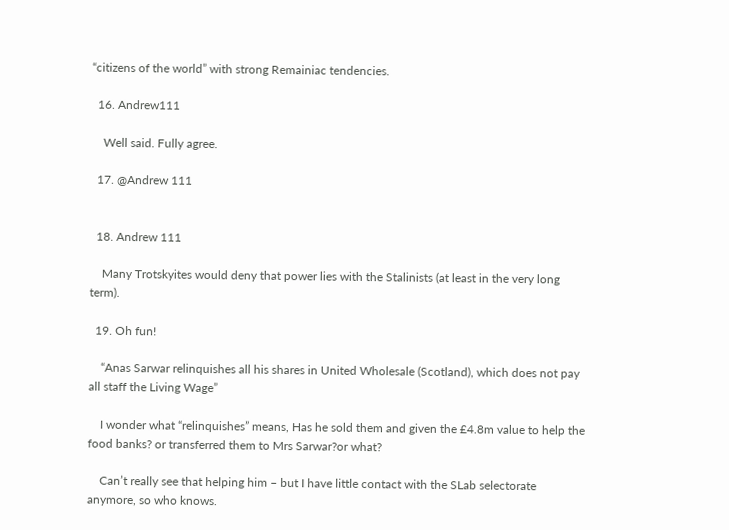“citizens of the world” with strong Remainiac tendencies.

  16. Andrew111

    Well said. Fully agree.

  17. @Andrew 111


  18. Andrew 111

    Many Trotskyites would deny that power lies with the Stalinists (at least in the very long term).

  19. Oh fun!

    “Anas Sarwar relinquishes all his shares in United Wholesale (Scotland), which does not pay all staff the Living Wage”

    I wonder what “relinquishes” means, Has he sold them and given the £4.8m value to help the food banks? or transferred them to Mrs Sarwar?or what?

    Can’t really see that helping him – but I have little contact with the SLab selectorate anymore, so who knows.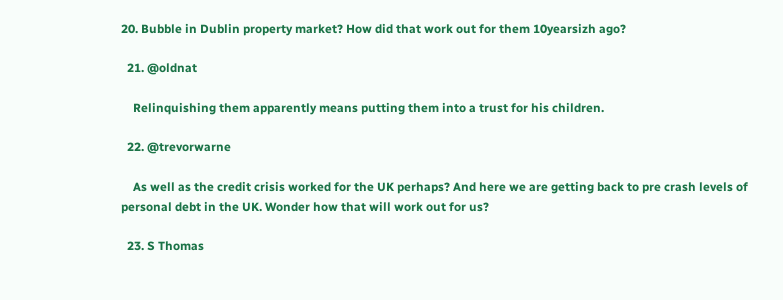20. Bubble in Dublin property market? How did that work out for them 10yearsizh ago?

  21. @oldnat

    Relinquishing them apparently means putting them into a trust for his children.

  22. @trevorwarne

    As well as the credit crisis worked for the UK perhaps? And here we are getting back to pre crash levels of personal debt in the UK. Wonder how that will work out for us?

  23. S Thomas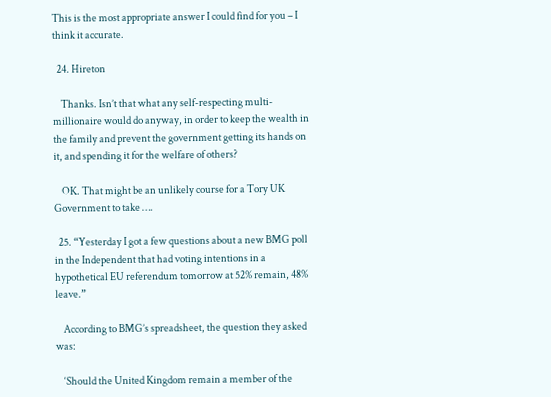This is the most appropriate answer I could find for you – I think it accurate.

  24. Hireton

    Thanks. Isn’t that what any self-respecting multi-millionaire would do anyway, in order to keep the wealth in the family and prevent the government getting its hands on it, and spending it for the welfare of others?

    OK. That might be an unlikely course for a Tory UK Government to take ….

  25. “Yesterday I got a few questions about a new BMG poll in the Independent that had voting intentions in a hypothetical EU referendum tomorrow at 52% remain, 48% leave.”

    According to BMG’s spreadsheet, the question they asked was:

    ‘Should the United Kingdom remain a member of the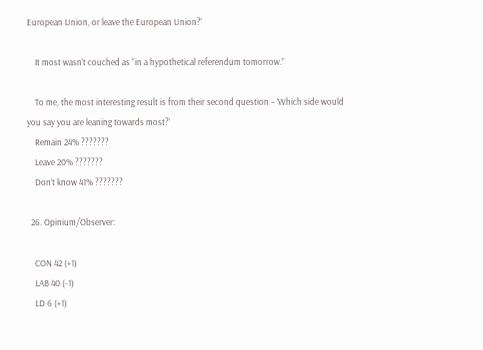European Union, or leave the European Union?’

    It most wasn’t couched as “in a hypothetical referendum tomorrow.”

    To me, the most interesting result is from their second question – ‘Which side would you say you are leaning towards most?’
    Remain 24% ???????
    Leave 20% ???????
    Don’t know 41% ???????

  26. Opinium/Observer:

    CON 42 (+1)
    LAB 40 (-1)
    LD 6 (+1)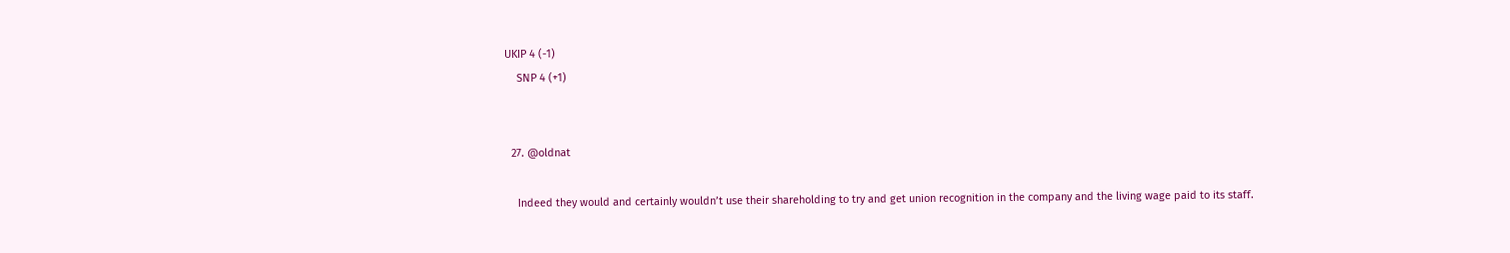UKIP 4 (-1)
    SNP 4 (+1)


  27. @oldnat

    Indeed they would and certainly wouldn’t use their shareholding to try and get union recognition in the company and the living wage paid to its staff.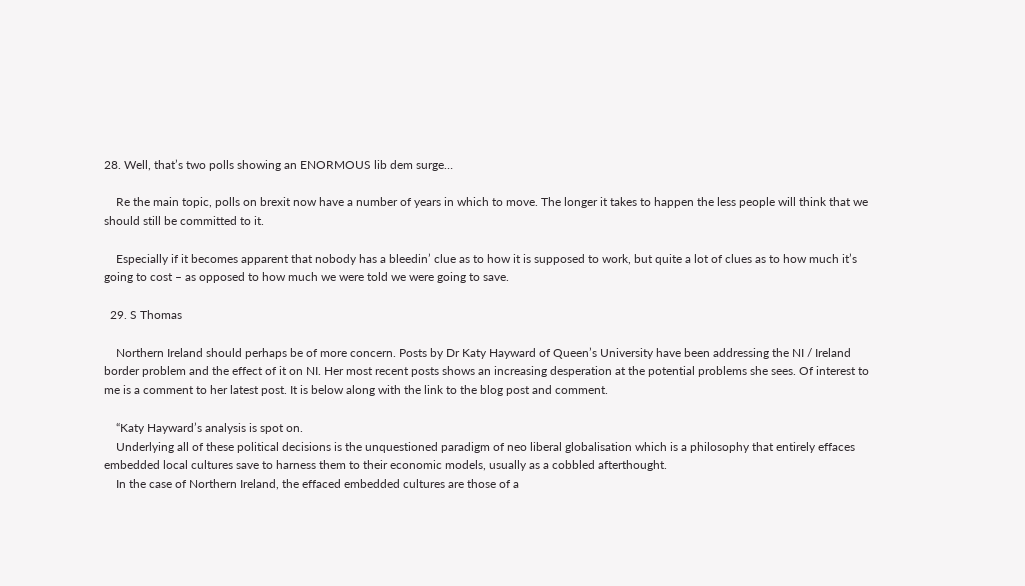28. Well, that’s two polls showing an ENORMOUS lib dem surge…

    Re the main topic, polls on brexit now have a number of years in which to move. The longer it takes to happen the less people will think that we should still be committed to it.

    Especially if it becomes apparent that nobody has a bleedin’ clue as to how it is supposed to work, but quite a lot of clues as to how much it’s going to cost – as opposed to how much we were told we were going to save.

  29. S Thomas

    Northern Ireland should perhaps be of more concern. Posts by Dr Katy Hayward of Queen’s University have been addressing the NI / Ireland border problem and the effect of it on NI. Her most recent posts shows an increasing desperation at the potential problems she sees. Of interest to me is a comment to her latest post. It is below along with the link to the blog post and comment.

    “Katy Hayward’s analysis is spot on.
    Underlying all of these political decisions is the unquestioned paradigm of neo liberal globalisation which is a philosophy that entirely effaces embedded local cultures save to harness them to their economic models, usually as a cobbled afterthought.
    In the case of Northern Ireland, the effaced embedded cultures are those of a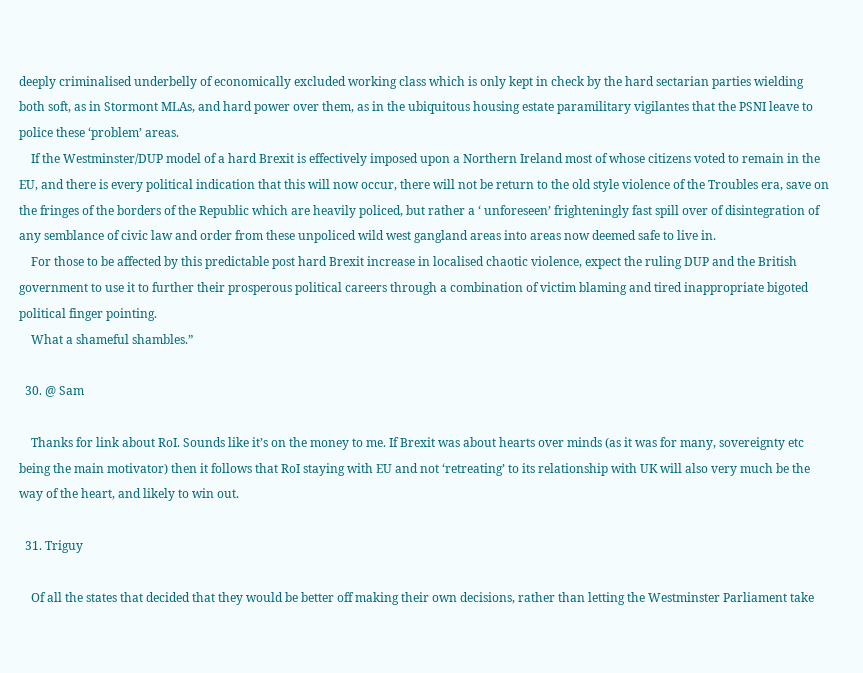deeply criminalised underbelly of economically excluded working class which is only kept in check by the hard sectarian parties wielding both soft, as in Stormont MLAs, and hard power over them, as in the ubiquitous housing estate paramilitary vigilantes that the PSNI leave to police these ‘problem’ areas.
    If the Westminster/DUP model of a hard Brexit is effectively imposed upon a Northern Ireland most of whose citizens voted to remain in the EU, and there is every political indication that this will now occur, there will not be return to the old style violence of the Troubles era, save on the fringes of the borders of the Republic which are heavily policed, but rather a ‘ unforeseen’ frighteningly fast spill over of disintegration of any semblance of civic law and order from these unpoliced wild west gangland areas into areas now deemed safe to live in.
    For those to be affected by this predictable post hard Brexit increase in localised chaotic violence, expect the ruling DUP and the British government to use it to further their prosperous political careers through a combination of victim blaming and tired inappropriate bigoted political finger pointing.
    What a shameful shambles.”

  30. @ Sam

    Thanks for link about RoI. Sounds like it’s on the money to me. If Brexit was about hearts over minds (as it was for many, sovereignty etc being the main motivator) then it follows that RoI staying with EU and not ‘retreating’ to its relationship with UK will also very much be the way of the heart, and likely to win out.

  31. Triguy

    Of all the states that decided that they would be better off making their own decisions, rather than letting the Westminster Parliament take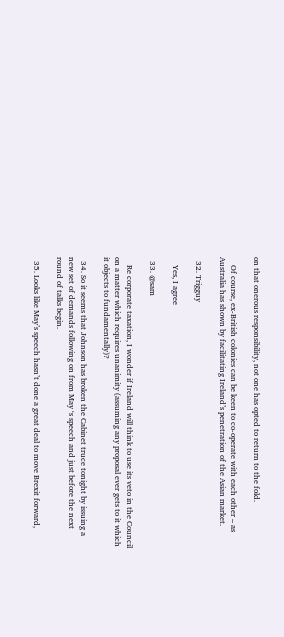on that onerous responsibility, not one has opted to return to the fold.

    Of course, ex-British colonies can be keen to co-operate with each other – as Australia has shown by facilitating Ireland’s penetration of the Asian market.

  32. Trigguy

    Yes, I agree

  33. @sam

    Re corporate taxation, I wonder if Ireland will think to use its veto in the Council on a matter which requires unanimity (assuming any proposal ever gets to it which it objects to fundamentally)?

  34. So it seems that Johnson has broken the Cabinet truce tonight by issuing a new set of demands following on from May ‘s speech and just before the next round of talks begin.

  35. Looks like May’s speech hasn’t done a great deal to move Brexit forward,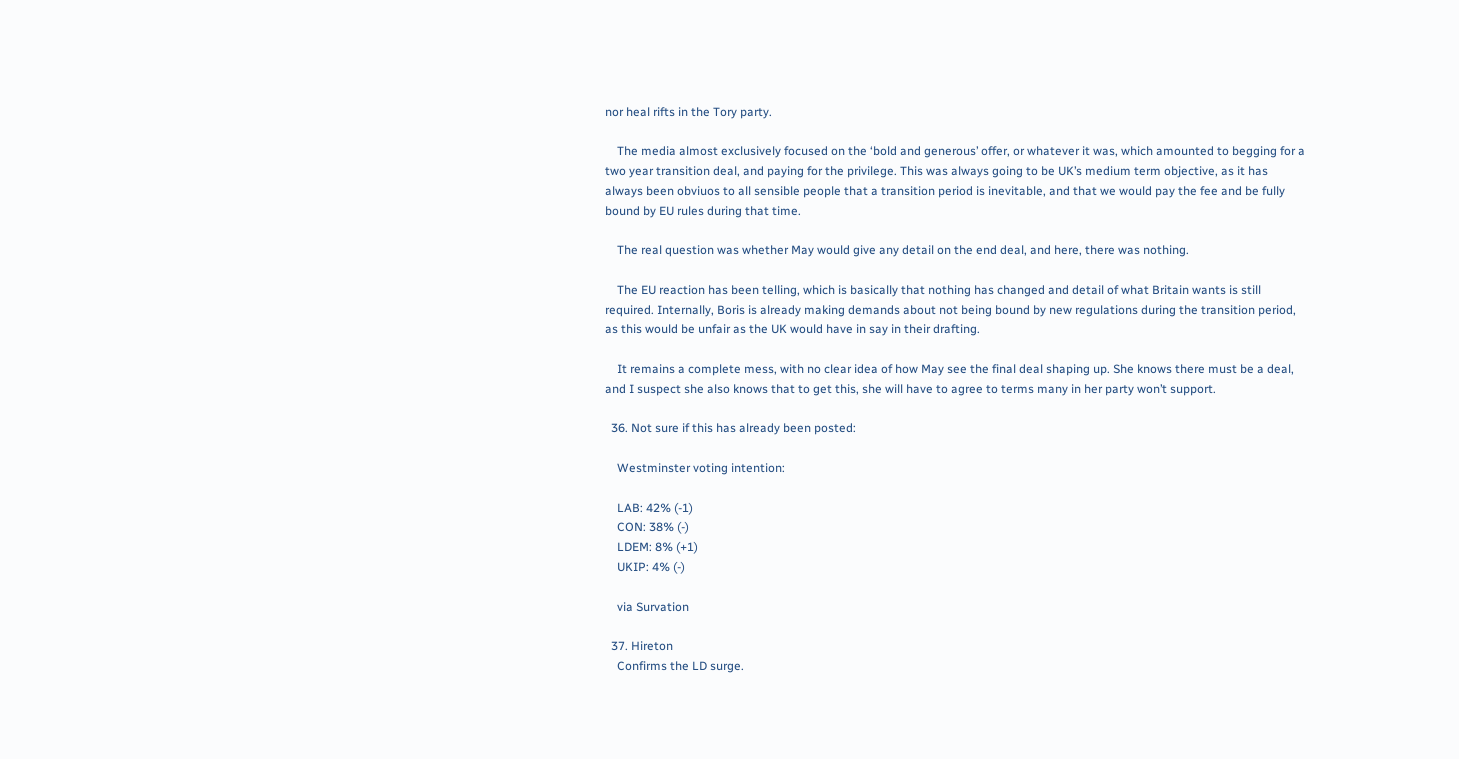nor heal rifts in the Tory party.

    The media almost exclusively focused on the ‘bold and generous’ offer, or whatever it was, which amounted to begging for a two year transition deal, and paying for the privilege. This was always going to be UK’s medium term objective, as it has always been obviuos to all sensible people that a transition period is inevitable, and that we would pay the fee and be fully bound by EU rules during that time.

    The real question was whether May would give any detail on the end deal, and here, there was nothing.

    The EU reaction has been telling, which is basically that nothing has changed and detail of what Britain wants is still required. Internally, Boris is already making demands about not being bound by new regulations during the transition period, as this would be unfair as the UK would have in say in their drafting.

    It remains a complete mess, with no clear idea of how May see the final deal shaping up. She knows there must be a deal, and I suspect she also knows that to get this, she will have to agree to terms many in her party won’t support.

  36. Not sure if this has already been posted:

    Westminster voting intention:

    LAB: 42% (-1)
    CON: 38% (-)
    LDEM: 8% (+1)
    UKIP: 4% (-)

    via Survation

  37. Hireton
    Confirms the LD surge.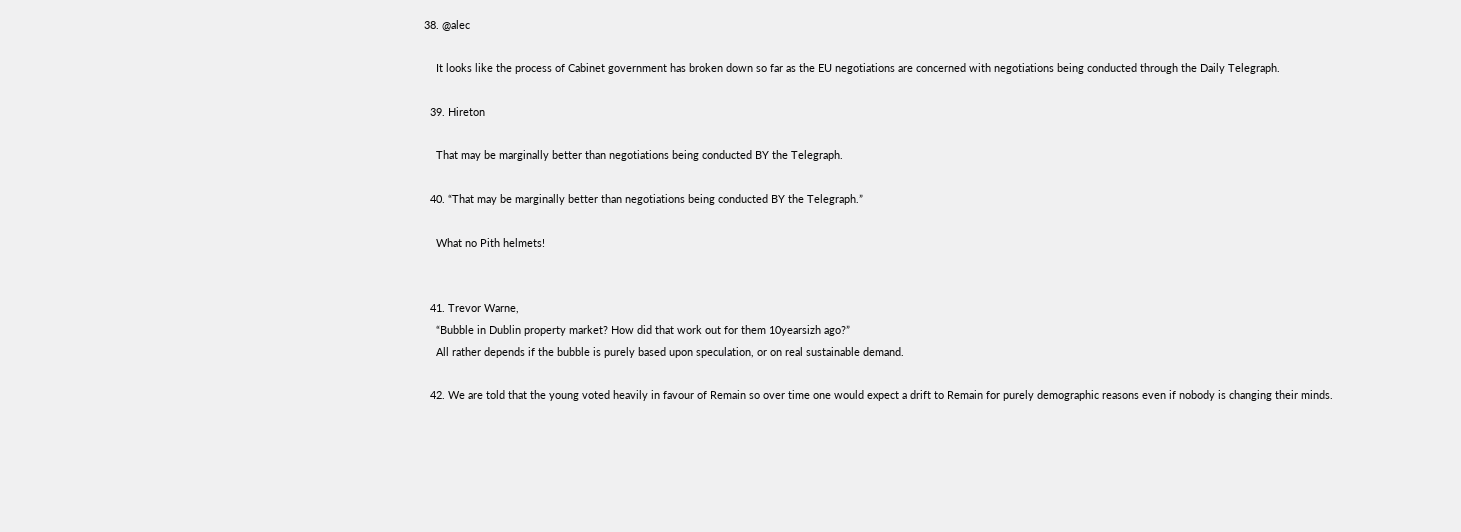38. @alec

    It looks like the process of Cabinet government has broken down so far as the EU negotiations are concerned with negotiations being conducted through the Daily Telegraph.

  39. Hireton

    That may be marginally better than negotiations being conducted BY the Telegraph.

  40. “That may be marginally better than negotiations being conducted BY the Telegraph.”

    What no Pith helmets!


  41. Trevor Warne,
    “Bubble in Dublin property market? How did that work out for them 10yearsizh ago?”
    All rather depends if the bubble is purely based upon speculation, or on real sustainable demand.

  42. We are told that the young voted heavily in favour of Remain so over time one would expect a drift to Remain for purely demographic reasons even if nobody is changing their minds.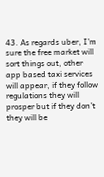43. As regards uber, I’m sure the free market will sort things out, other app based taxi services will appear, if they follow regulations they will prosper but if they don’t they will be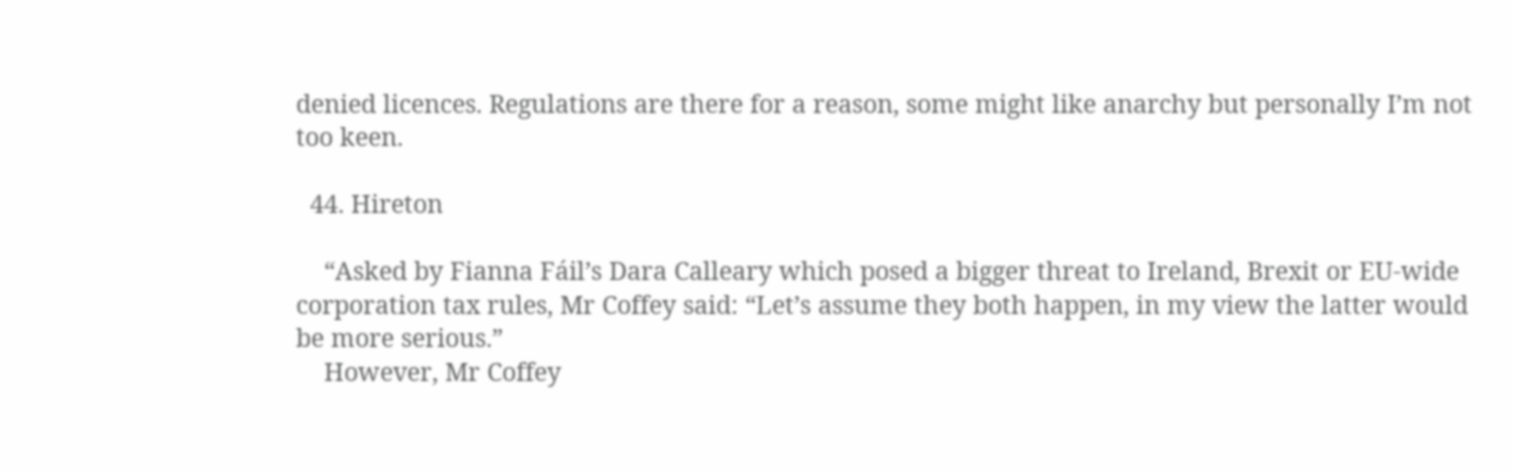denied licences. Regulations are there for a reason, some might like anarchy but personally I’m not too keen.

  44. Hireton

    “Asked by Fianna Fáil’s Dara Calleary which posed a bigger threat to Ireland, Brexit or EU-wide corporation tax rules, Mr Coffey said: “Let’s assume they both happen, in my view the latter would be more serious.”
    However, Mr Coffey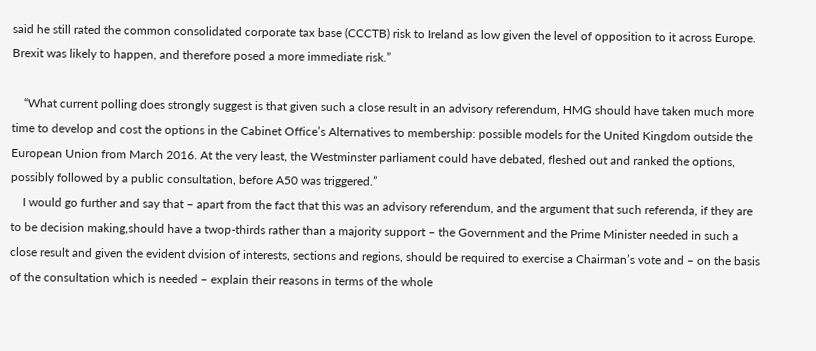said he still rated the common consolidated corporate tax base (CCCTB) risk to Ireland as low given the level of opposition to it across Europe. Brexit was likely to happen, and therefore posed a more immediate risk.”

    “What current polling does strongly suggest is that given such a close result in an advisory referendum, HMG should have taken much more time to develop and cost the options in the Cabinet Office’s Alternatives to membership: possible models for the United Kingdom outside the European Union from March 2016. At the very least, the Westminster parliament could have debated, fleshed out and ranked the options, possibly followed by a public consultation, before A50 was triggered.”
    I would go further and say that – apart from the fact that this was an advisory referendum, and the argument that such referenda, if they are to be decision making,should have a twop-thirds rather than a majority support – the Government and the Prime Minister needed in such a close result and given the evident dvision of interests, sections and regions, should be required to exercise a Chairman’s vote and – on the basis of the consultation which is needed – explain their reasons in terms of the whole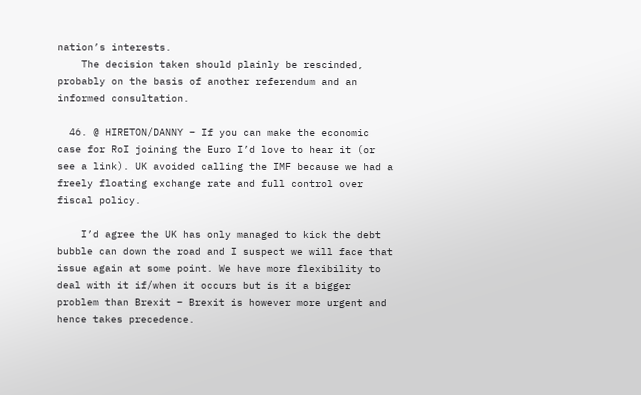nation’s interests.
    The decision taken should plainly be rescinded, probably on the basis of another referendum and an informed consultation.

  46. @ HIRETON/DANNY – If you can make the economic case for RoI joining the Euro I’d love to hear it (or see a link). UK avoided calling the IMF because we had a freely floating exchange rate and full control over fiscal policy.

    I’d agree the UK has only managed to kick the debt bubble can down the road and I suspect we will face that issue again at some point. We have more flexibility to deal with it if/when it occurs but is it a bigger problem than Brexit – Brexit is however more urgent and hence takes precedence.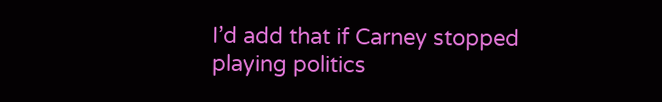I’d add that if Carney stopped playing politics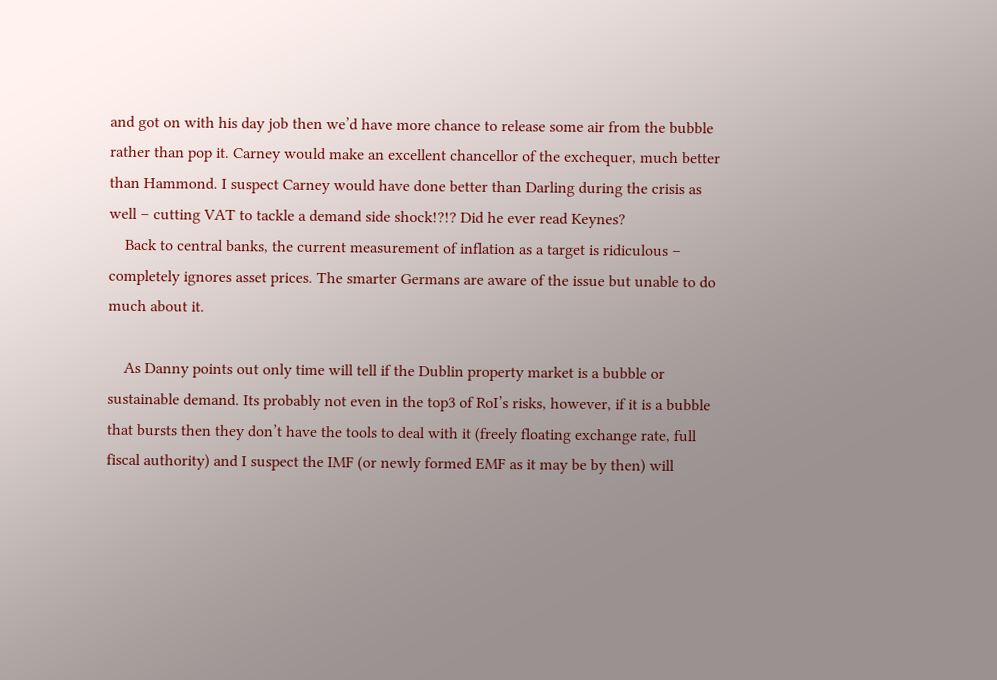and got on with his day job then we’d have more chance to release some air from the bubble rather than pop it. Carney would make an excellent chancellor of the exchequer, much better than Hammond. I suspect Carney would have done better than Darling during the crisis as well – cutting VAT to tackle a demand side shock!?!? Did he ever read Keynes?
    Back to central banks, the current measurement of inflation as a target is ridiculous – completely ignores asset prices. The smarter Germans are aware of the issue but unable to do much about it.

    As Danny points out only time will tell if the Dublin property market is a bubble or sustainable demand. Its probably not even in the top3 of RoI’s risks, however, if it is a bubble that bursts then they don’t have the tools to deal with it (freely floating exchange rate, full fiscal authority) and I suspect the IMF (or newly formed EMF as it may be by then) will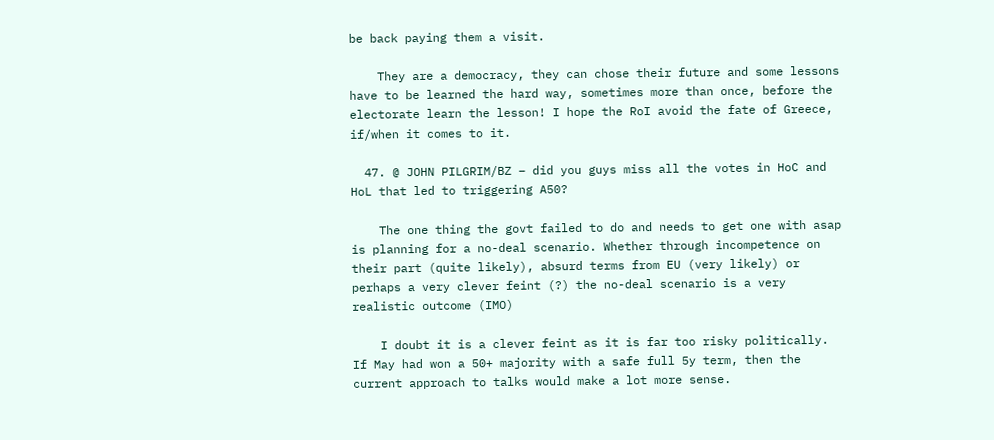be back paying them a visit.

    They are a democracy, they can chose their future and some lessons have to be learned the hard way, sometimes more than once, before the electorate learn the lesson! I hope the RoI avoid the fate of Greece, if/when it comes to it.

  47. @ JOHN PILGRIM/BZ – did you guys miss all the votes in HoC and HoL that led to triggering A50?

    The one thing the govt failed to do and needs to get one with asap is planning for a no-deal scenario. Whether through incompetence on their part (quite likely), absurd terms from EU (very likely) or perhaps a very clever feint (?) the no-deal scenario is a very realistic outcome (IMO)

    I doubt it is a clever feint as it is far too risky politically. If May had won a 50+ majority with a safe full 5y term, then the current approach to talks would make a lot more sense.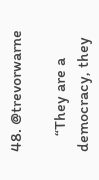48. @trevorwarne

    “They are a democracy, they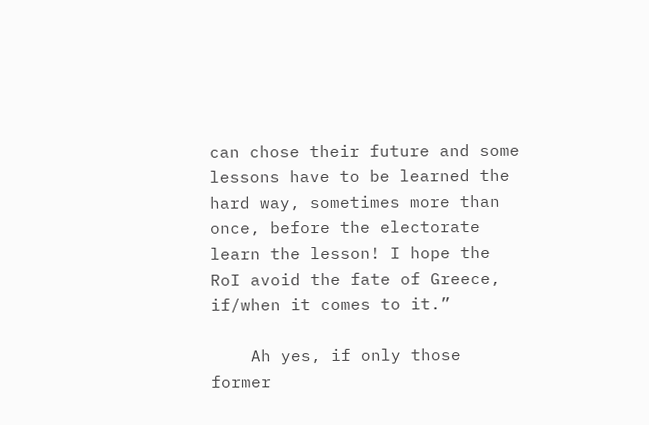can chose their future and some lessons have to be learned the hard way, sometimes more than once, before the electorate learn the lesson! I hope the RoI avoid the fate of Greece, if/when it comes to it.”

    Ah yes, if only those former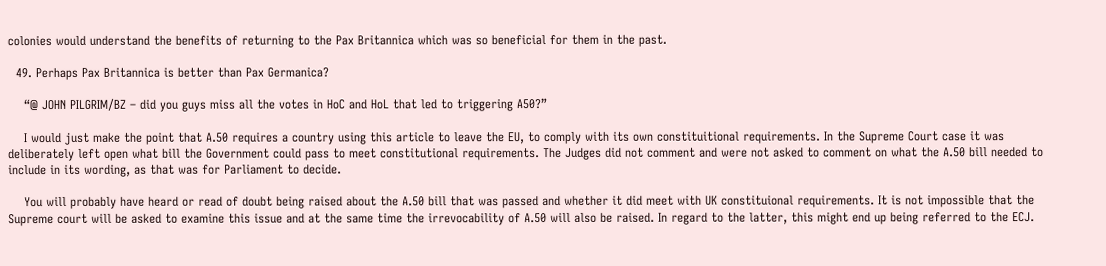colonies would understand the benefits of returning to the Pax Britannica which was so beneficial for them in the past.

  49. Perhaps Pax Britannica is better than Pax Germanica?

    “@ JOHN PILGRIM/BZ – did you guys miss all the votes in HoC and HoL that led to triggering A50?”

    I would just make the point that A.50 requires a country using this article to leave the EU, to comply with its own constituitional requirements. In the Supreme Court case it was deliberately left open what bill the Government could pass to meet constitutional requirements. The Judges did not comment and were not asked to comment on what the A.50 bill needed to include in its wording, as that was for Parliament to decide.

    You will probably have heard or read of doubt being raised about the A.50 bill that was passed and whether it did meet with UK constituional requirements. It is not impossible that the Supreme court will be asked to examine this issue and at the same time the irrevocability of A.50 will also be raised. In regard to the latter, this might end up being referred to the ECJ.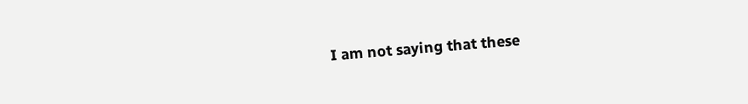I am not saying that these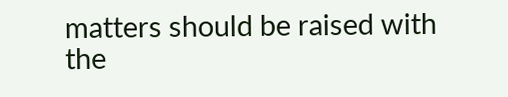matters should be raised with the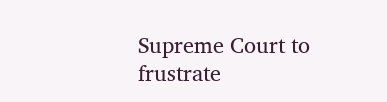Supreme Court to frustrate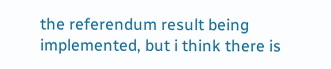the referendum result being implemented, but i think there is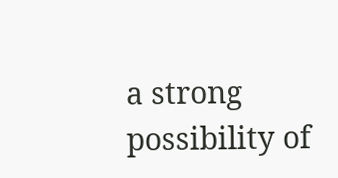a strong possibility of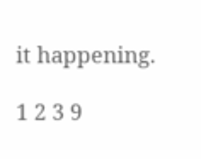it happening.

1 2 3 9